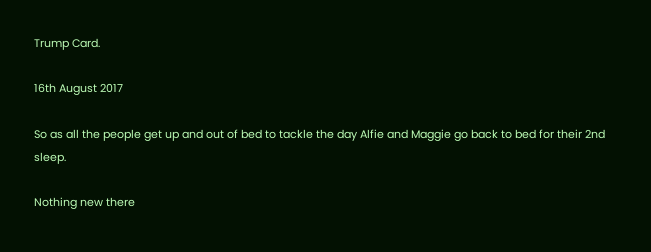Trump Card.

16th August 2017

So as all the people get up and out of bed to tackle the day Alfie and Maggie go back to bed for their 2nd sleep.

Nothing new there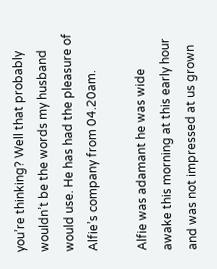you’re thinking? Well that probably wouldn’t be the words my husband would use. He has had the pleasure of Alfie’s company from 04.20am.

Alfie was adamant he was wide awake this morning at this early hour and was not impressed at us grown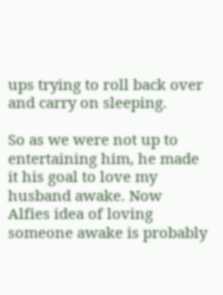ups trying to roll back over and carry on sleeping.

So as we were not up to entertaining him, he made it his goal to love my husband awake. Now Alfies idea of loving someone awake is probably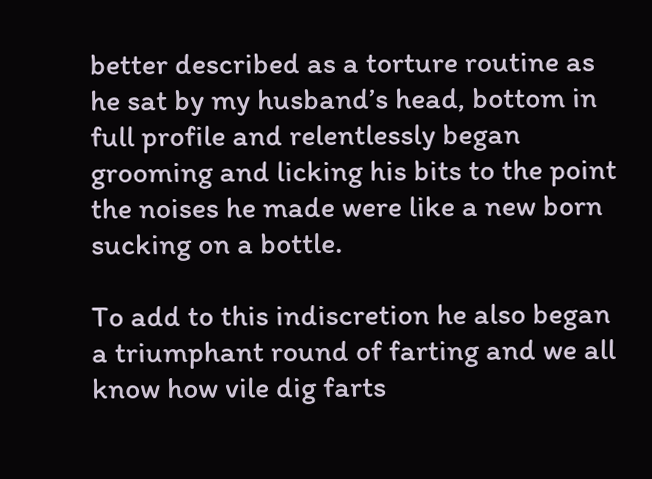better described as a torture routine as he sat by my husband’s head, bottom in full profile and relentlessly began grooming and licking his bits to the point the noises he made were like a new born sucking on a bottle.

To add to this indiscretion he also began a triumphant round of farting and we all know how vile dig farts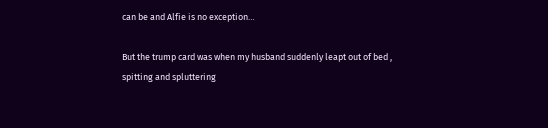can be and Alfie is no exception…

But the trump card was when my husband suddenly leapt out of bed , spitting and spluttering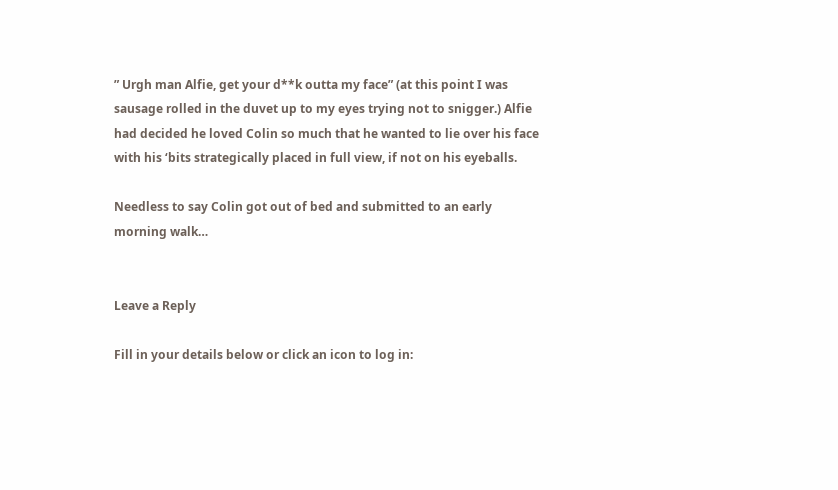” Urgh man Alfie, get your d**k outta my face” (at this point I was sausage rolled in the duvet up to my eyes trying not to snigger.) Alfie had decided he loved Colin so much that he wanted to lie over his face with his ‘bits strategically placed in full view, if not on his eyeballs.

Needless to say Colin got out of bed and submitted to an early morning walk…


Leave a Reply

Fill in your details below or click an icon to log in: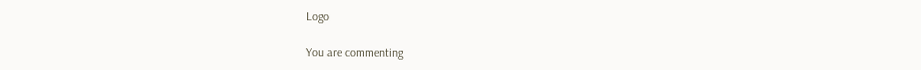Logo

You are commenting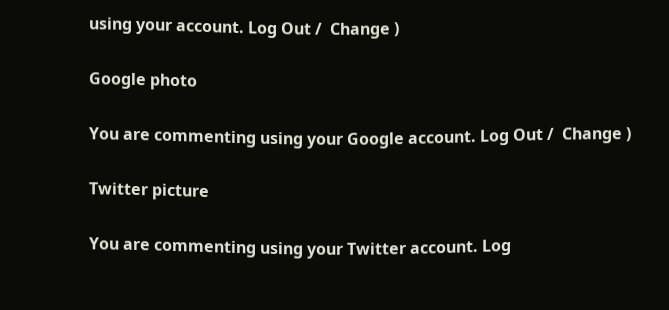using your account. Log Out /  Change )

Google photo

You are commenting using your Google account. Log Out /  Change )

Twitter picture

You are commenting using your Twitter account. Log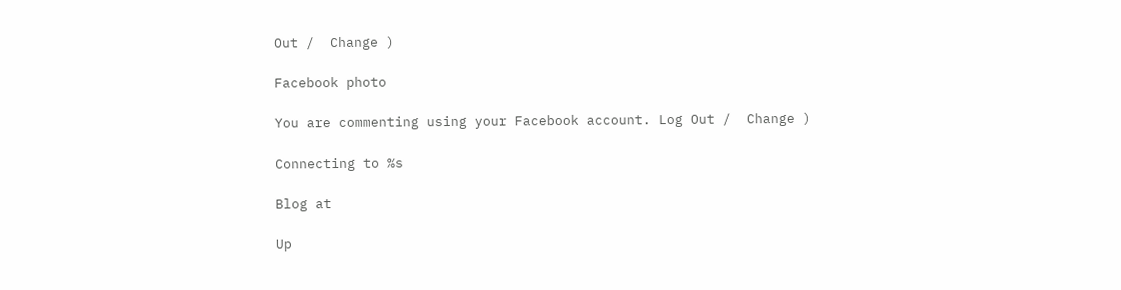Out /  Change )

Facebook photo

You are commenting using your Facebook account. Log Out /  Change )

Connecting to %s

Blog at

Up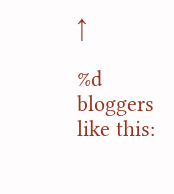↑

%d bloggers like this: